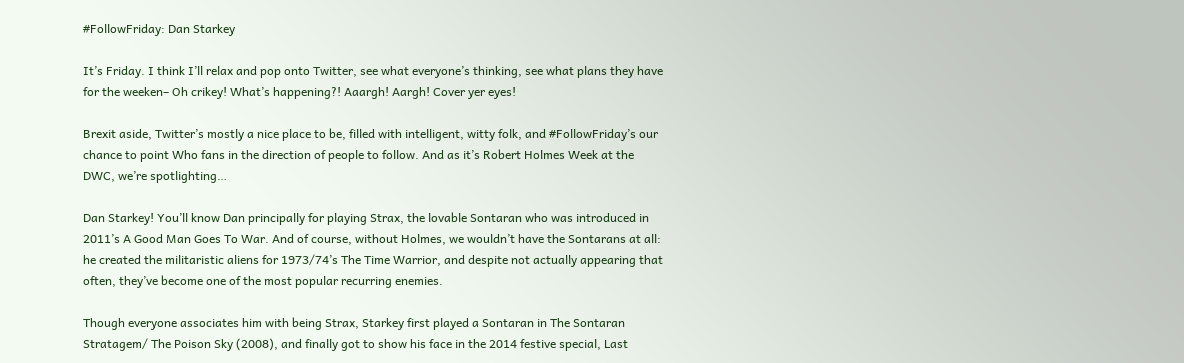#FollowFriday: Dan Starkey

It’s Friday. I think I’ll relax and pop onto Twitter, see what everyone’s thinking, see what plans they have for the weeken– Oh crikey! What’s happening?! Aaargh! Aargh! Cover yer eyes!

Brexit aside, Twitter’s mostly a nice place to be, filled with intelligent, witty folk, and #FollowFriday’s our chance to point Who fans in the direction of people to follow. And as it’s Robert Holmes Week at the DWC, we’re spotlighting…

Dan Starkey! You’ll know Dan principally for playing Strax, the lovable Sontaran who was introduced in 2011’s A Good Man Goes To War. And of course, without Holmes, we wouldn’t have the Sontarans at all: he created the militaristic aliens for 1973/74’s The Time Warrior, and despite not actually appearing that often, they’ve become one of the most popular recurring enemies.

Though everyone associates him with being Strax, Starkey first played a Sontaran in The Sontaran Stratagem/ The Poison Sky (2008), and finally got to show his face in the 2014 festive special, Last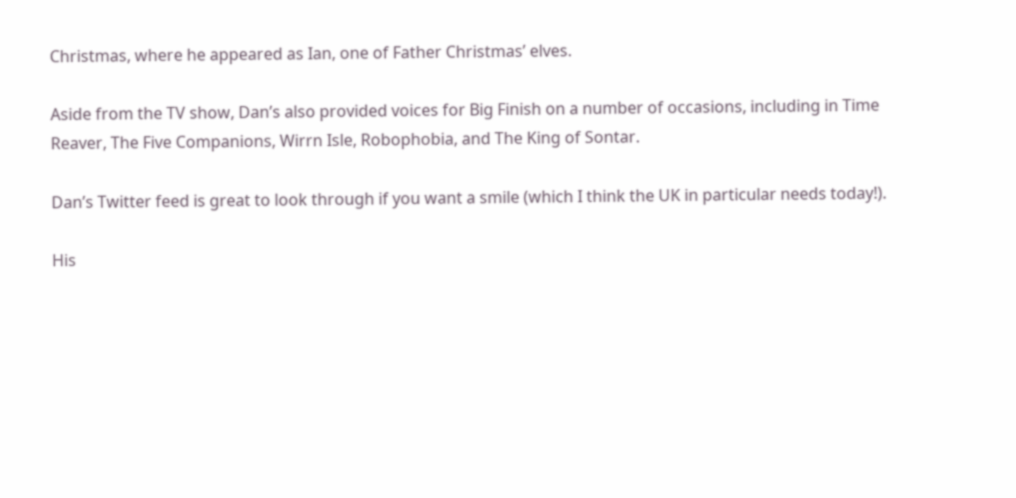Christmas, where he appeared as Ian, one of Father Christmas’ elves.

Aside from the TV show, Dan’s also provided voices for Big Finish on a number of occasions, including in Time Reaver, The Five Companions, Wirrn Isle, Robophobia, and The King of Sontar.

Dan’s Twitter feed is great to look through if you want a smile (which I think the UK in particular needs today!).

His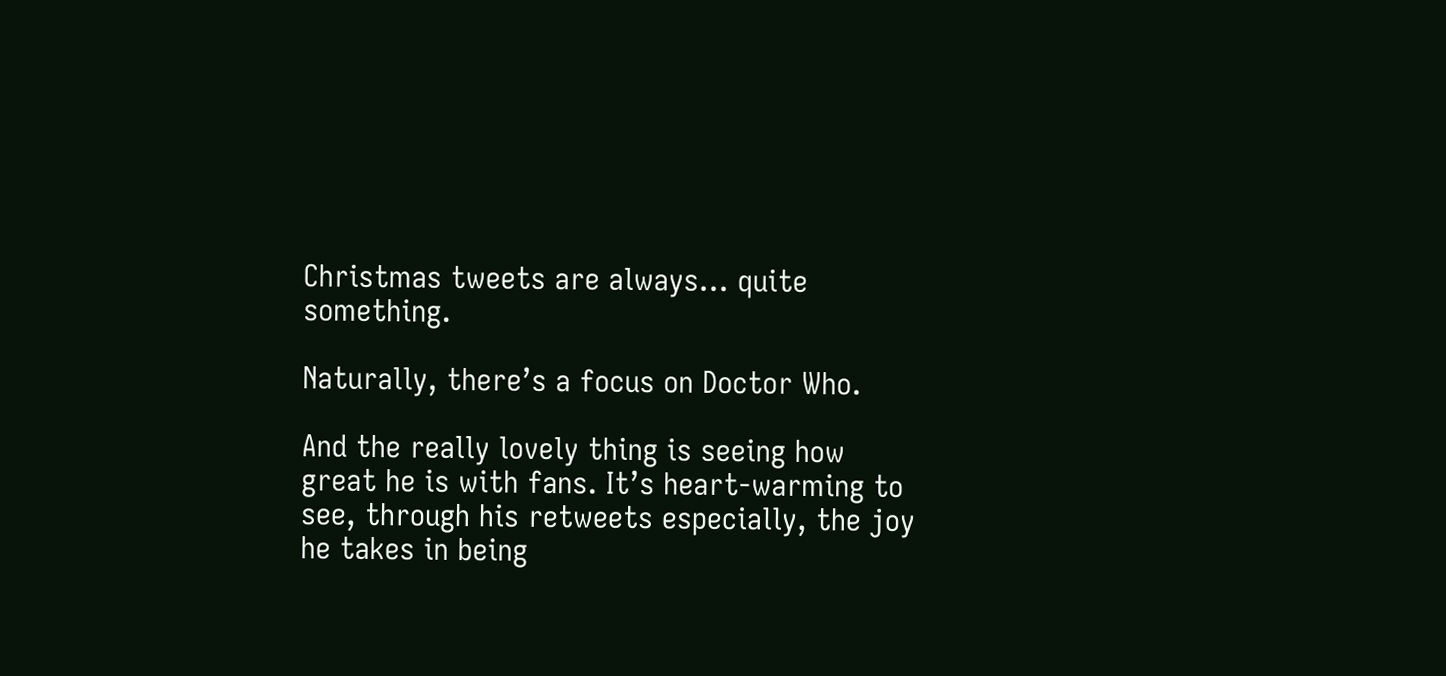Christmas tweets are always… quite something.

Naturally, there’s a focus on Doctor Who.

And the really lovely thing is seeing how great he is with fans. It’s heart-warming to see, through his retweets especially, the joy he takes in being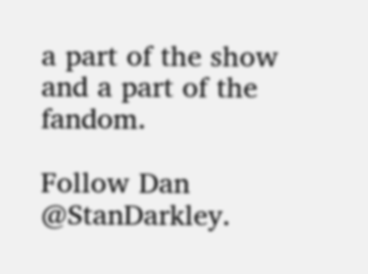a part of the show and a part of the fandom.

Follow Dan @StanDarkley.